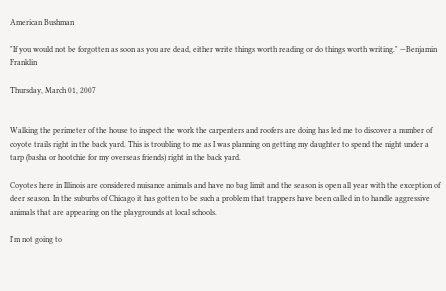American Bushman

"If you would not be forgotten as soon as you are dead, either write things worth reading or do things worth writing." —Benjamin Franklin

Thursday, March 01, 2007


Walking the perimeter of the house to inspect the work the carpenters and roofers are doing has led me to discover a number of coyote trails right in the back yard. This is troubling to me as I was planning on getting my daughter to spend the night under a tarp (basha or hootchie for my overseas friends) right in the back yard.

Coyotes here in Illinois are considered nuisance animals and have no bag limit and the season is open all year with the exception of deer season. In the suburbs of Chicago it has gotten to be such a problem that trappers have been called in to handle aggressive animals that are appearing on the playgrounds at local schools.

I'm not going to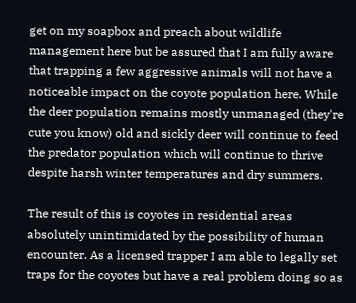get on my soapbox and preach about wildlife management here but be assured that I am fully aware that trapping a few aggressive animals will not have a noticeable impact on the coyote population here. While the deer population remains mostly unmanaged (they're cute you know) old and sickly deer will continue to feed the predator population which will continue to thrive despite harsh winter temperatures and dry summers.

The result of this is coyotes in residential areas absolutely unintimidated by the possibility of human encounter. As a licensed trapper I am able to legally set traps for the coyotes but have a real problem doing so as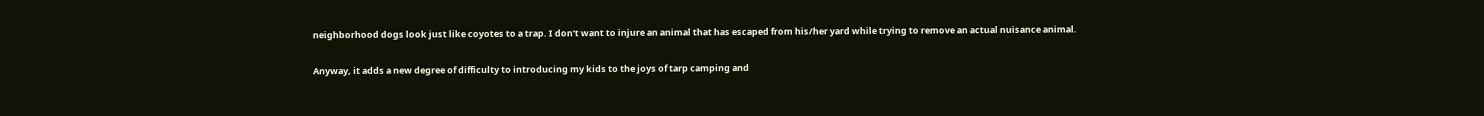neighborhood dogs look just like coyotes to a trap. I don't want to injure an animal that has escaped from his/her yard while trying to remove an actual nuisance animal.

Anyway, it adds a new degree of difficulty to introducing my kids to the joys of tarp camping and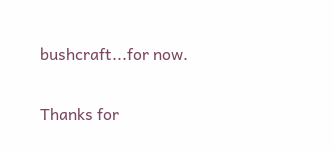bushcraft...for now.

Thanks for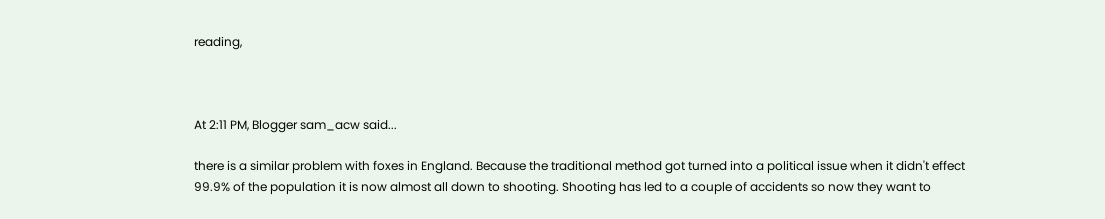reading,



At 2:11 PM, Blogger sam_acw said...

there is a similar problem with foxes in England. Because the traditional method got turned into a political issue when it didn't effect 99.9% of the population it is now almost all down to shooting. Shooting has led to a couple of accidents so now they want to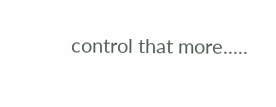control that more.....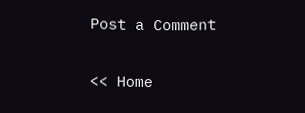Post a Comment

<< Home